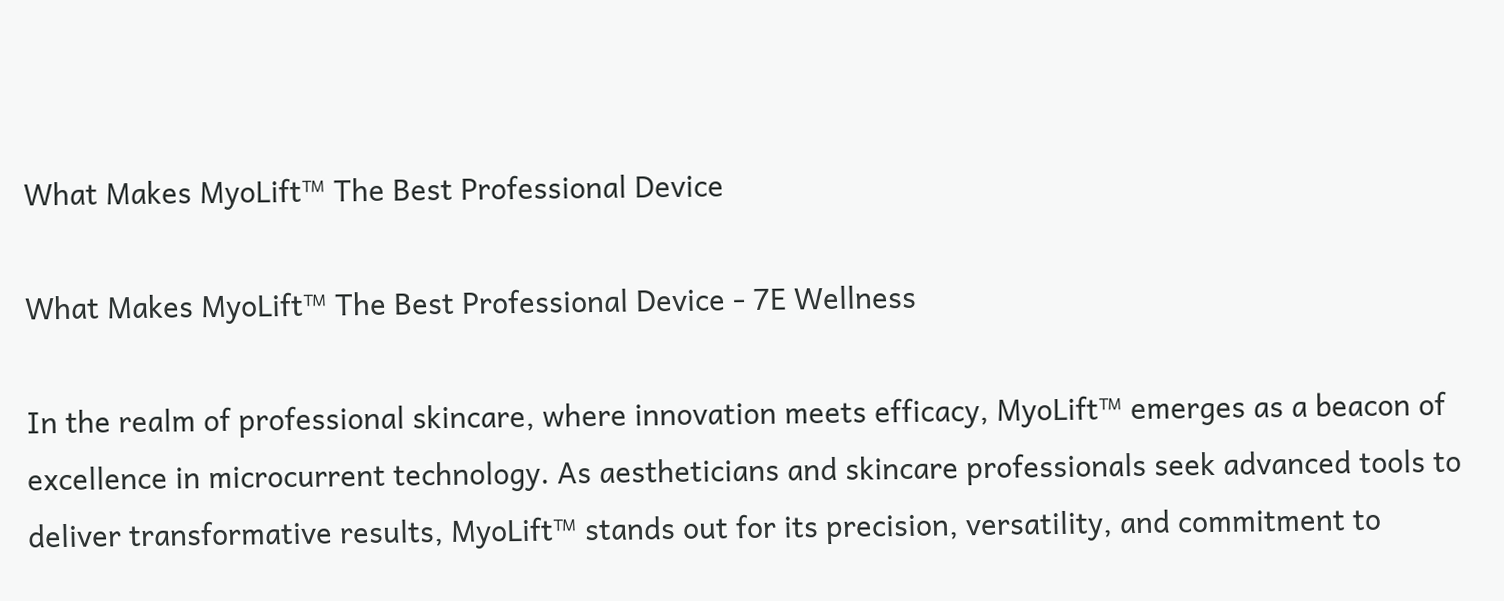What Makes MyoLift™ The Best Professional Device

What Makes MyoLift™ The Best Professional Device - 7E Wellness

In the realm of professional skincare, where innovation meets efficacy, MyoLift™ emerges as a beacon of excellence in microcurrent technology. As aestheticians and skincare professionals seek advanced tools to deliver transformative results, MyoLift™ stands out for its precision, versatility, and commitment to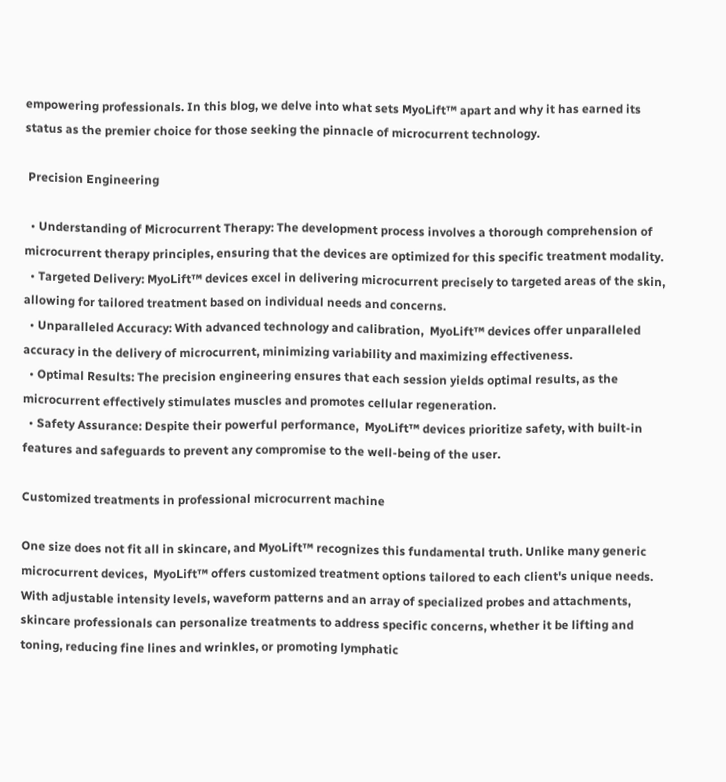empowering professionals. In this blog, we delve into what sets MyoLift™ apart and why it has earned its status as the premier choice for those seeking the pinnacle of microcurrent technology.

 Precision Engineering

  • Understanding of Microcurrent Therapy: The development process involves a thorough comprehension of microcurrent therapy principles, ensuring that the devices are optimized for this specific treatment modality.
  • Targeted Delivery: MyoLift™ devices excel in delivering microcurrent precisely to targeted areas of the skin, allowing for tailored treatment based on individual needs and concerns.
  • Unparalleled Accuracy: With advanced technology and calibration,  MyoLift™ devices offer unparalleled accuracy in the delivery of microcurrent, minimizing variability and maximizing effectiveness.
  • Optimal Results: The precision engineering ensures that each session yields optimal results, as the microcurrent effectively stimulates muscles and promotes cellular regeneration.
  • Safety Assurance: Despite their powerful performance,  MyoLift™ devices prioritize safety, with built-in features and safeguards to prevent any compromise to the well-being of the user.

Customized treatments in professional microcurrent machine

One size does not fit all in skincare, and MyoLift™ recognizes this fundamental truth. Unlike many generic microcurrent devices,  MyoLift™ offers customized treatment options tailored to each client's unique needs. With adjustable intensity levels, waveform patterns and an array of specialized probes and attachments, skincare professionals can personalize treatments to address specific concerns, whether it be lifting and toning, reducing fine lines and wrinkles, or promoting lymphatic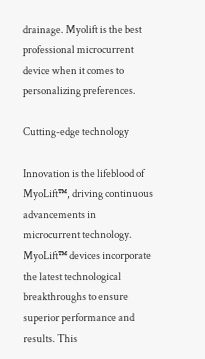drainage. Myolift is the best professional microcurrent device when it comes to personalizing preferences.

Cutting-edge technology

Innovation is the lifeblood of MyoLift™, driving continuous advancements in microcurrent technology. MyoLift™ devices incorporate the latest technological breakthroughs to ensure superior performance and results. This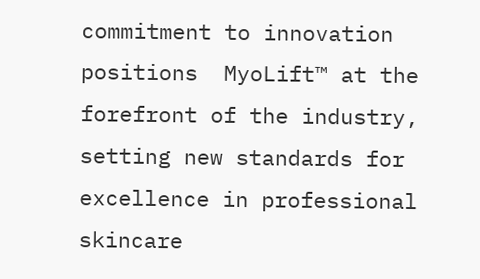commitment to innovation positions  MyoLift™ at the forefront of the industry, setting new standards for excellence in professional skincare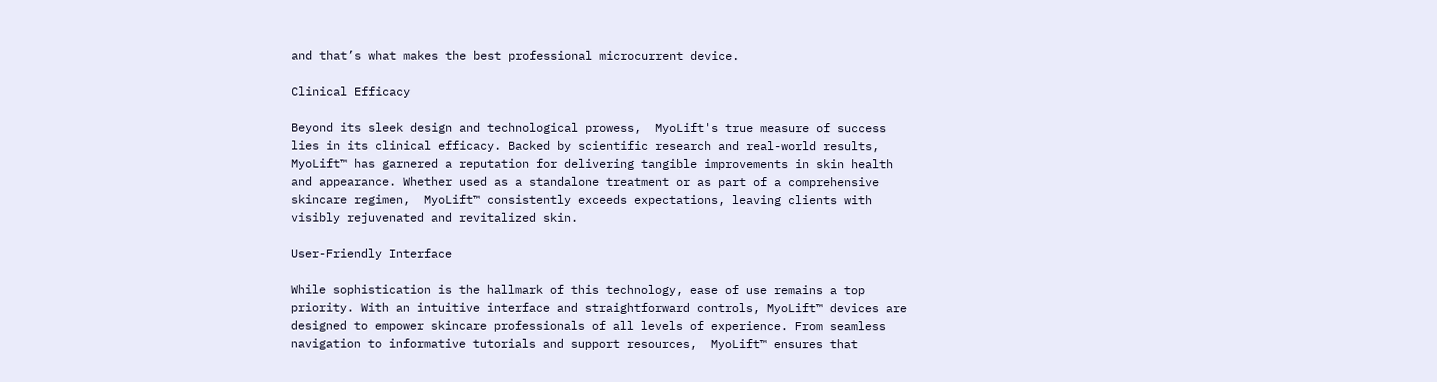and that’s what makes the best professional microcurrent device.

Clinical Efficacy

Beyond its sleek design and technological prowess,  MyoLift's true measure of success lies in its clinical efficacy. Backed by scientific research and real-world results,  MyoLift™ has garnered a reputation for delivering tangible improvements in skin health and appearance. Whether used as a standalone treatment or as part of a comprehensive skincare regimen,  MyoLift™ consistently exceeds expectations, leaving clients with visibly rejuvenated and revitalized skin.

User-Friendly Interface

While sophistication is the hallmark of this technology, ease of use remains a top priority. With an intuitive interface and straightforward controls, MyoLift™ devices are designed to empower skincare professionals of all levels of experience. From seamless navigation to informative tutorials and support resources,  MyoLift™ ensures that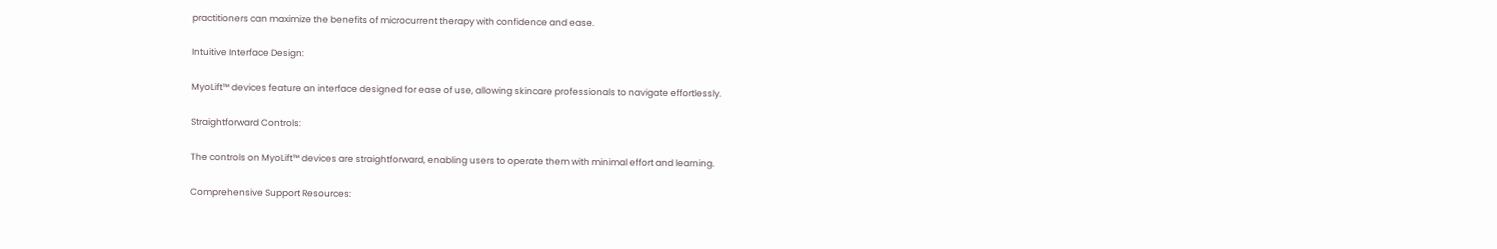practitioners can maximize the benefits of microcurrent therapy with confidence and ease.

Intuitive Interface Design:

MyoLift™ devices feature an interface designed for ease of use, allowing skincare professionals to navigate effortlessly.

Straightforward Controls:

The controls on MyoLift™ devices are straightforward, enabling users to operate them with minimal effort and learning.

Comprehensive Support Resources: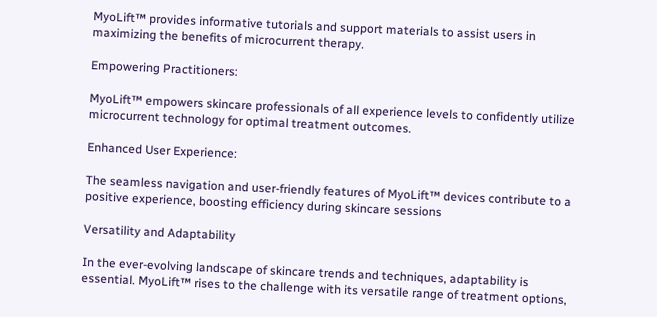MyoLift™ provides informative tutorials and support materials to assist users in maximizing the benefits of microcurrent therapy.

Empowering Practitioners:

MyoLift™ empowers skincare professionals of all experience levels to confidently utilize microcurrent technology for optimal treatment outcomes.

Enhanced User Experience:

The seamless navigation and user-friendly features of MyoLift™ devices contribute to a positive experience, boosting efficiency during skincare sessions

Versatility and Adaptability

In the ever-evolving landscape of skincare trends and techniques, adaptability is essential. MyoLift™ rises to the challenge with its versatile range of treatment options,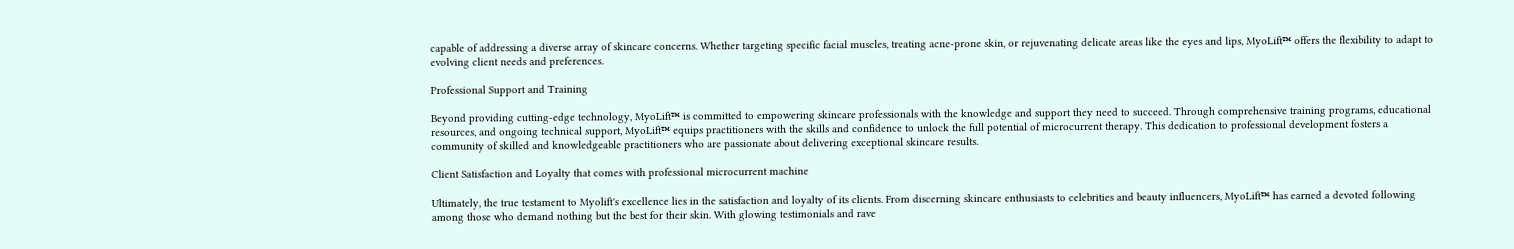capable of addressing a diverse array of skincare concerns. Whether targeting specific facial muscles, treating acne-prone skin, or rejuvenating delicate areas like the eyes and lips, MyoLift™ offers the flexibility to adapt to evolving client needs and preferences.

Professional Support and Training

Beyond providing cutting-edge technology, MyoLift™ is committed to empowering skincare professionals with the knowledge and support they need to succeed. Through comprehensive training programs, educational resources, and ongoing technical support, MyoLift™ equips practitioners with the skills and confidence to unlock the full potential of microcurrent therapy. This dedication to professional development fosters a community of skilled and knowledgeable practitioners who are passionate about delivering exceptional skincare results.

Client Satisfaction and Loyalty that comes with professional microcurrent machine

Ultimately, the true testament to Myolift's excellence lies in the satisfaction and loyalty of its clients. From discerning skincare enthusiasts to celebrities and beauty influencers, MyoLift™ has earned a devoted following among those who demand nothing but the best for their skin. With glowing testimonials and rave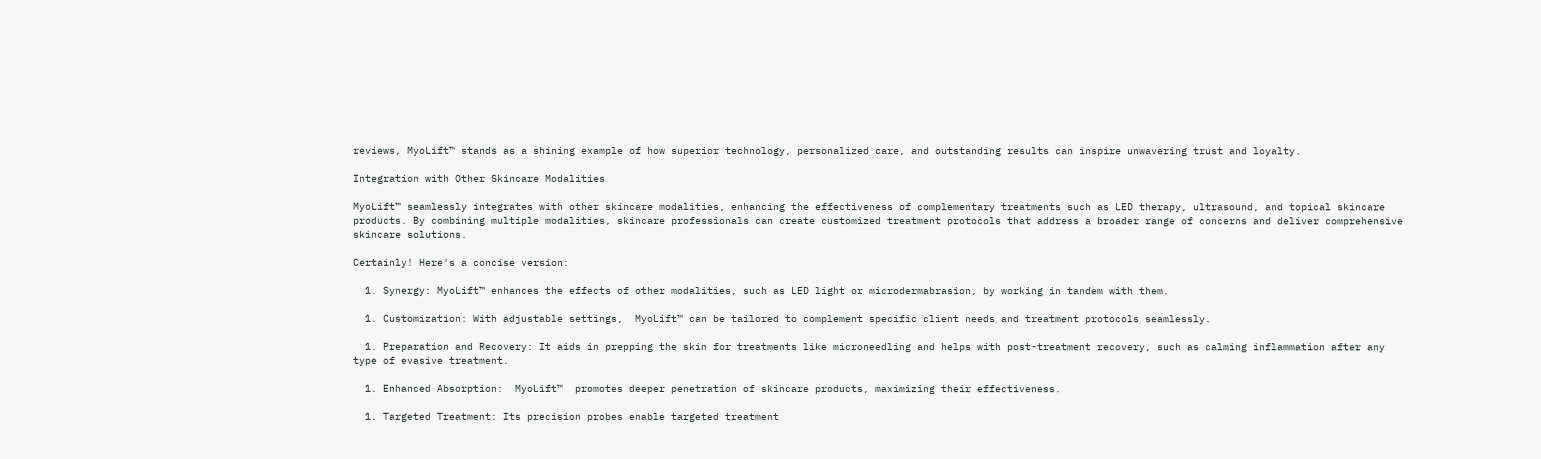reviews, MyoLift™ stands as a shining example of how superior technology, personalized care, and outstanding results can inspire unwavering trust and loyalty.

Integration with Other Skincare Modalities

MyoLift™ seamlessly integrates with other skincare modalities, enhancing the effectiveness of complementary treatments such as LED therapy, ultrasound, and topical skincare products. By combining multiple modalities, skincare professionals can create customized treatment protocols that address a broader range of concerns and deliver comprehensive skincare solutions.

Certainly! Here's a concise version:

  1. Synergy: MyoLift™ enhances the effects of other modalities, such as LED light or microdermabrasion, by working in tandem with them.

  1. Customization: With adjustable settings,  MyoLift™ can be tailored to complement specific client needs and treatment protocols seamlessly.

  1. Preparation and Recovery: It aids in prepping the skin for treatments like microneedling and helps with post-treatment recovery, such as calming inflammation after any type of evasive treatment.

  1. Enhanced Absorption:  MyoLift™  promotes deeper penetration of skincare products, maximizing their effectiveness.

  1. Targeted Treatment: Its precision probes enable targeted treatment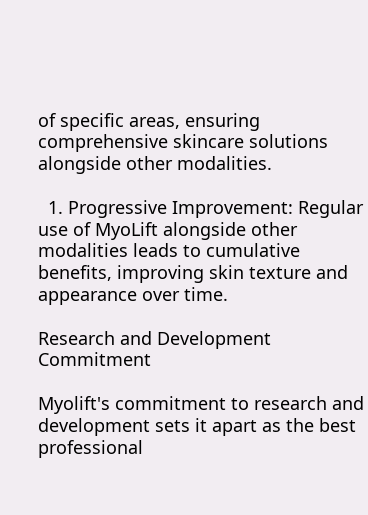of specific areas, ensuring comprehensive skincare solutions alongside other modalities.

  1. Progressive Improvement: Regular use of MyoLift alongside other modalities leads to cumulative benefits, improving skin texture and appearance over time.

Research and Development Commitment

Myolift's commitment to research and development sets it apart as the best professional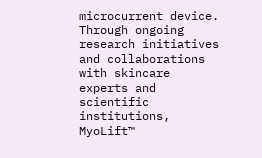microcurrent device. Through ongoing research initiatives and collaborations with skincare experts and scientific institutions,  MyoLift™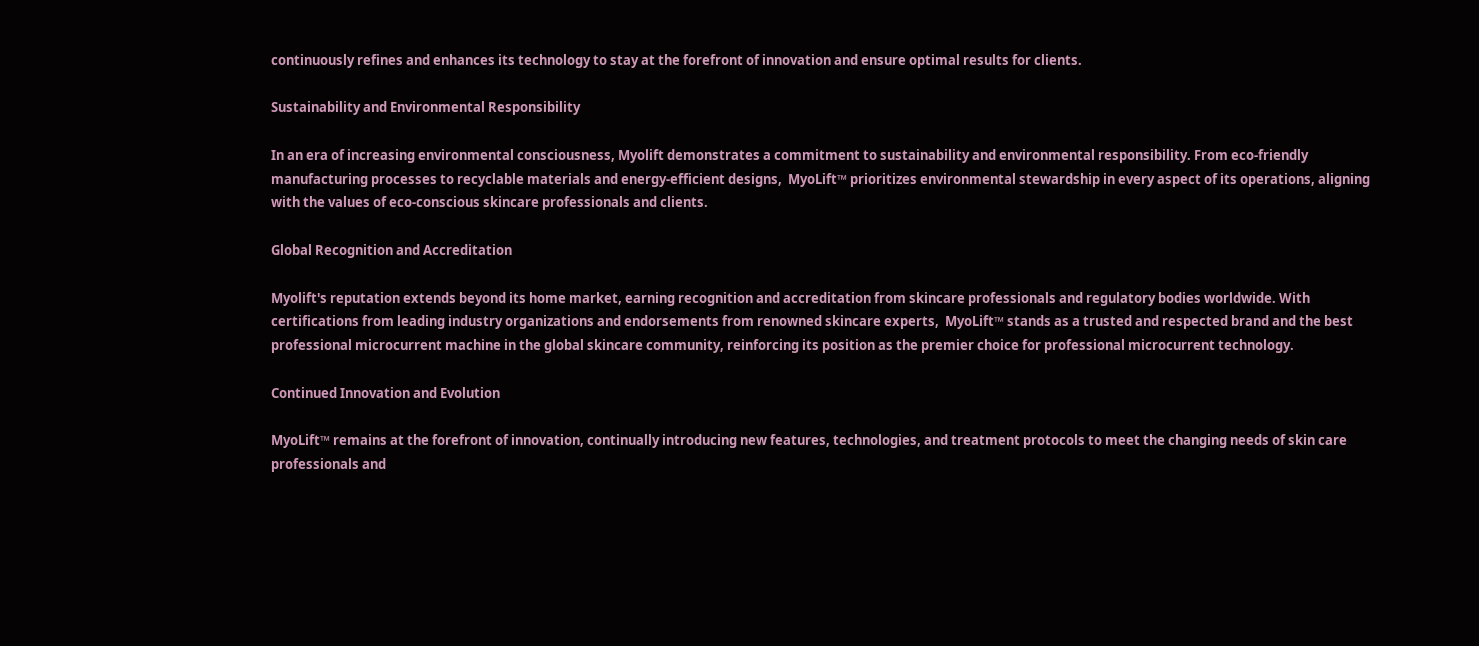continuously refines and enhances its technology to stay at the forefront of innovation and ensure optimal results for clients.

Sustainability and Environmental Responsibility

In an era of increasing environmental consciousness, Myolift demonstrates a commitment to sustainability and environmental responsibility. From eco-friendly manufacturing processes to recyclable materials and energy-efficient designs,  MyoLift™ prioritizes environmental stewardship in every aspect of its operations, aligning with the values of eco-conscious skincare professionals and clients.

Global Recognition and Accreditation

Myolift's reputation extends beyond its home market, earning recognition and accreditation from skincare professionals and regulatory bodies worldwide. With certifications from leading industry organizations and endorsements from renowned skincare experts,  MyoLift™ stands as a trusted and respected brand and the best professional microcurrent machine in the global skincare community, reinforcing its position as the premier choice for professional microcurrent technology.

Continued Innovation and Evolution

MyoLift™ remains at the forefront of innovation, continually introducing new features, technologies, and treatment protocols to meet the changing needs of skin care professionals and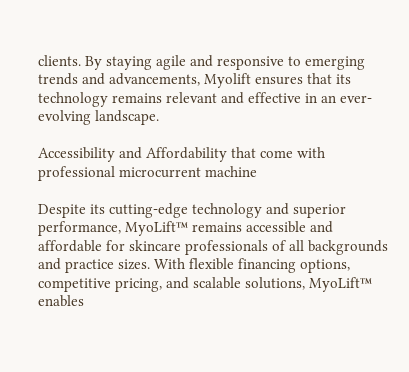clients. By staying agile and responsive to emerging trends and advancements, Myolift ensures that its technology remains relevant and effective in an ever-evolving landscape.

Accessibility and Affordability that come with professional microcurrent machine

Despite its cutting-edge technology and superior performance, MyoLift™ remains accessible and affordable for skincare professionals of all backgrounds and practice sizes. With flexible financing options, competitive pricing, and scalable solutions, MyoLift™ enables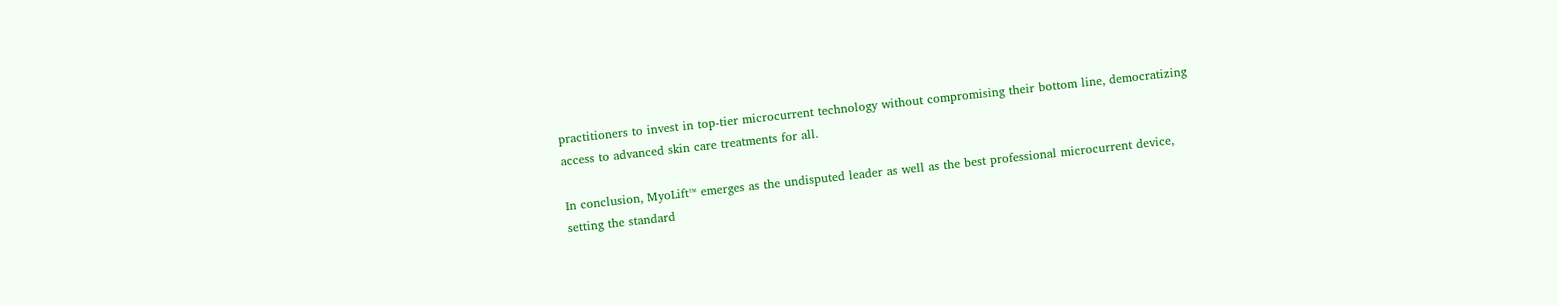practitioners to invest in top-tier microcurrent technology without compromising their bottom line, democratizing access to advanced skin care treatments for all.

In conclusion, MyoLift™ emerges as the undisputed leader as well as the best professional microcurrent device, setting the standard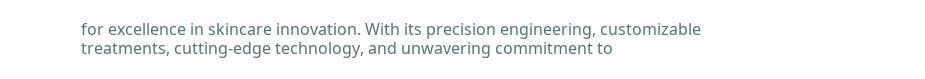for excellence in skincare innovation. With its precision engineering, customizable treatments, cutting-edge technology, and unwavering commitment to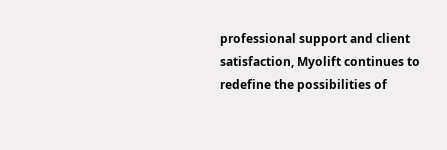professional support and client satisfaction, Myolift continues to redefine the possibilities of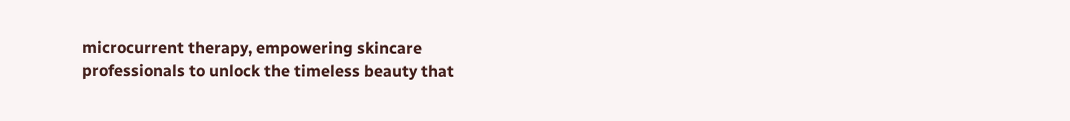microcurrent therapy, empowering skincare professionals to unlock the timeless beauty that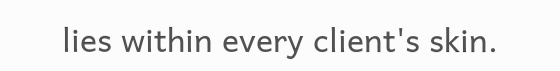lies within every client's skin.